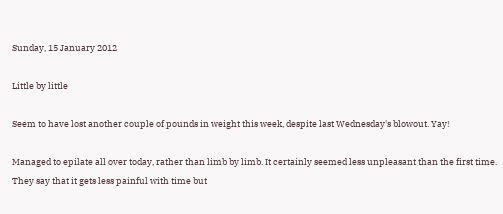Sunday, 15 January 2012

Little by little

Seem to have lost another couple of pounds in weight this week, despite last Wednesday's blowout. Yay!

Managed to epilate all over today, rather than limb by limb. It certainly seemed less unpleasant than the first time. They say that it gets less painful with time but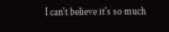I can't believe it's so much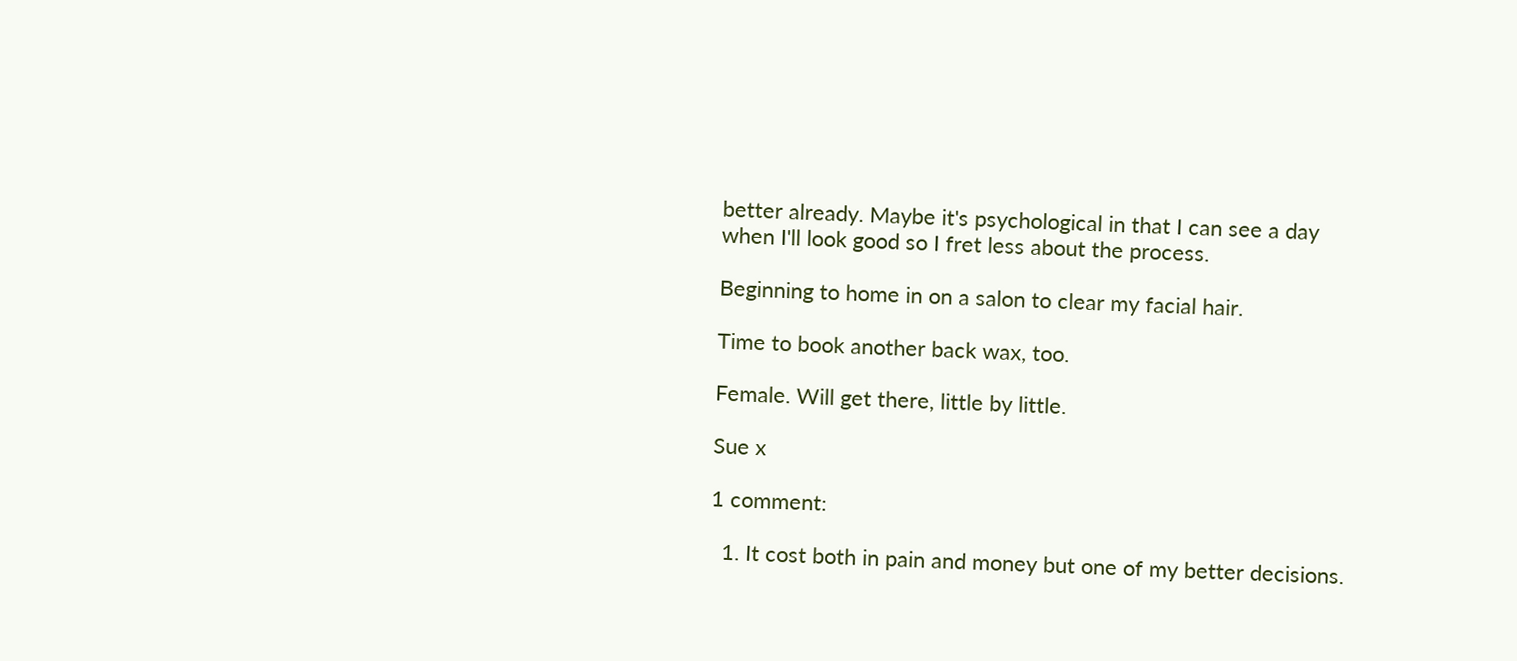better already. Maybe it's psychological in that I can see a day when I'll look good so I fret less about the process.

Beginning to home in on a salon to clear my facial hair.

Time to book another back wax, too.

Female. Will get there, little by little.

Sue x

1 comment:

  1. It cost both in pain and money but one of my better decisions.